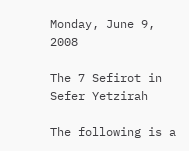Monday, June 9, 2008

The 7 Sefirot in Sefer Yetzirah

The following is a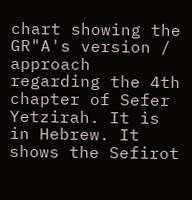chart showing the GR"A's version / approach regarding the 4th chapter of Sefer Yetzirah. It is in Hebrew. It shows the Sefirot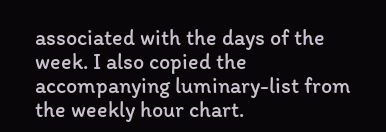associated with the days of the week. I also copied the accompanying luminary-list from the weekly hour chart.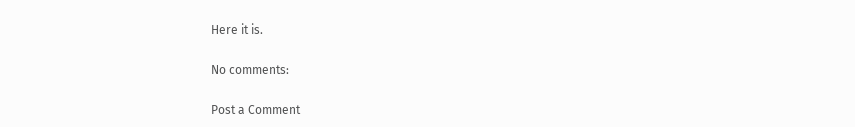Here it is.

No comments:

Post a Comment